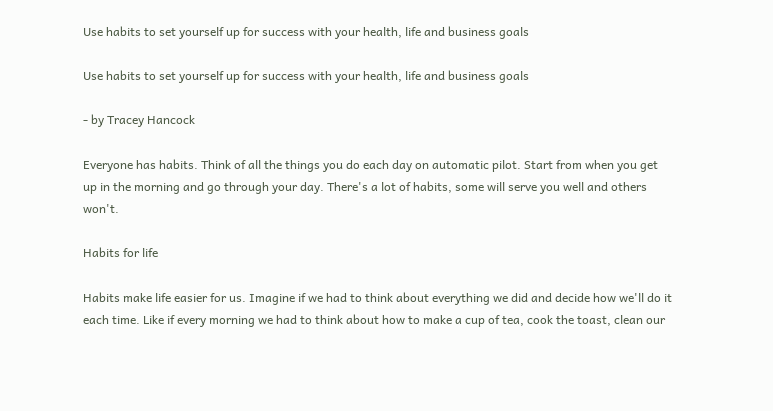Use habits to set yourself up for success with your health, life and business goals

Use habits to set yourself up for success with your health, life and business goals

- by Tracey Hancock

Everyone has habits. Think of all the things you do each day on automatic pilot. Start from when you get up in the morning and go through your day. There's a lot of habits, some will serve you well and others won't.

Habits for life

Habits make life easier for us. Imagine if we had to think about everything we did and decide how we'll do it each time. Like if every morning we had to think about how to make a cup of tea, cook the toast, clean our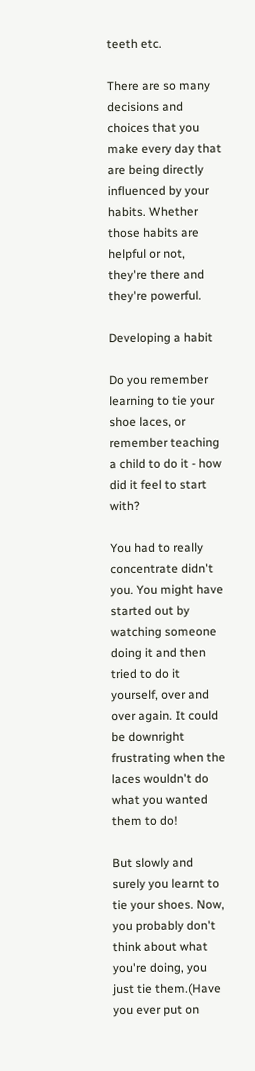teeth etc.

There are so many decisions and choices that you make every day that are being directly influenced by your habits. Whether those habits are helpful or not, they're there and they're powerful.

Developing a habit

Do you remember learning to tie your shoe laces, or remember teaching a child to do it - how did it feel to start with?

You had to really concentrate didn't you. You might have started out by watching someone doing it and then tried to do it yourself, over and over again. It could be downright frustrating when the laces wouldn't do what you wanted them to do!

But slowly and surely you learnt to tie your shoes. Now, you probably don't think about what you're doing, you just tie them.(Have you ever put on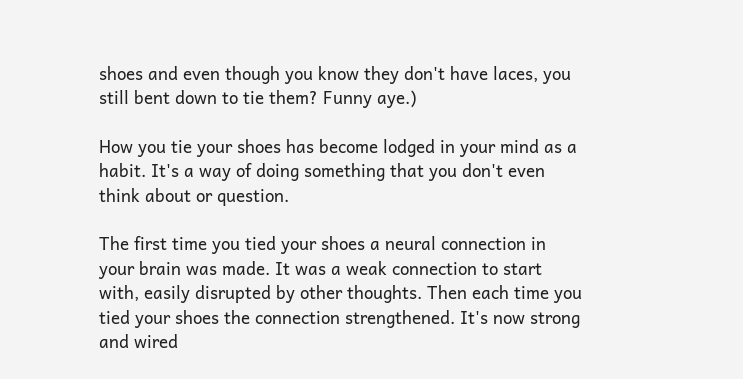shoes and even though you know they don't have laces, you still bent down to tie them? Funny aye.)

How you tie your shoes has become lodged in your mind as a habit. It's a way of doing something that you don't even think about or question.

The first time you tied your shoes a neural connection in your brain was made. It was a weak connection to start with, easily disrupted by other thoughts. Then each time you tied your shoes the connection strengthened. It's now strong and wired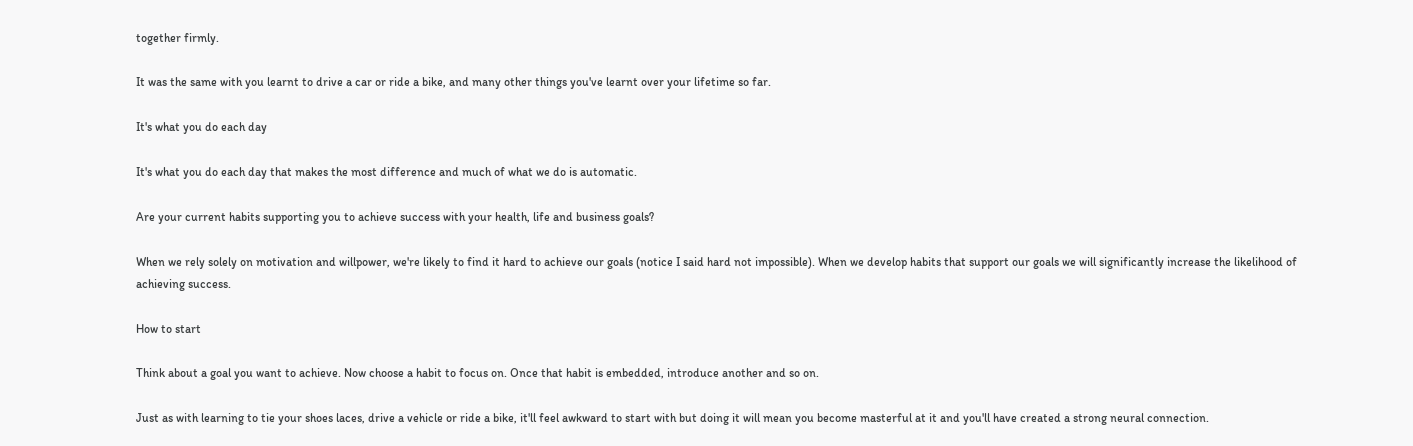together firmly.

It was the same with you learnt to drive a car or ride a bike, and many other things you've learnt over your lifetime so far.

It's what you do each day

It's what you do each day that makes the most difference and much of what we do is automatic.

Are your current habits supporting you to achieve success with your health, life and business goals?

When we rely solely on motivation and willpower, we're likely to find it hard to achieve our goals (notice I said hard not impossible). When we develop habits that support our goals we will significantly increase the likelihood of achieving success.

How to start

Think about a goal you want to achieve. Now choose a habit to focus on. Once that habit is embedded, introduce another and so on.

Just as with learning to tie your shoes laces, drive a vehicle or ride a bike, it'll feel awkward to start with but doing it will mean you become masterful at it and you'll have created a strong neural connection.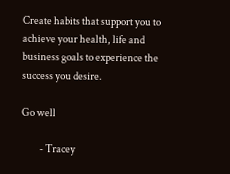Create habits that support you to achieve your health, life and business goals to experience the success you desire.

Go well

         - Tracey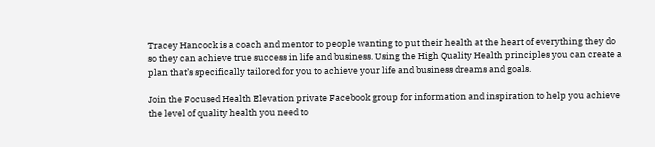Tracey Hancock is a coach and mentor to people wanting to put their health at the heart of everything they do so they can achieve true success in life and business. Using the High Quality Health principles you can create a plan that’s specifically tailored for you to achieve your life and business dreams and goals.

Join the Focused Health Elevation private Facebook group for information and inspiration to help you achieve the level of quality health you need to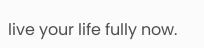live your life fully now.